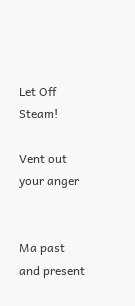Let Off Steam!

Vent out your anger


Ma past and present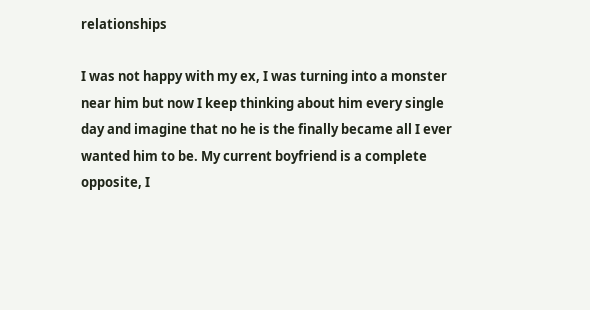relationships

I was not happy with my ex, I was turning into a monster near him but now I keep thinking about him every single day and imagine that no he is the finally became all I ever wanted him to be. My current boyfriend is a complete opposite, I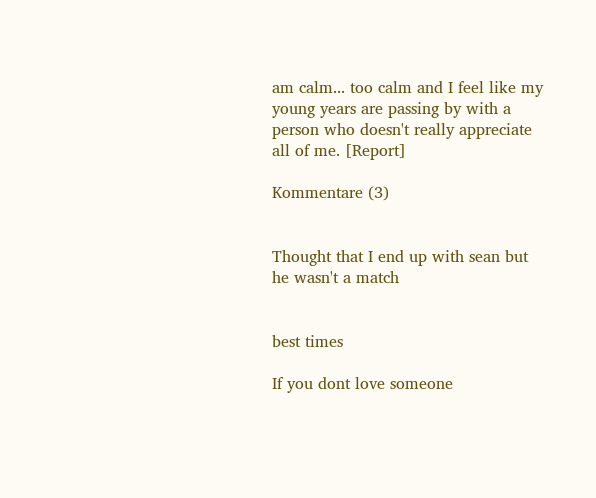am calm... too calm and I feel like my young years are passing by with a person who doesn't really appreciate all of me. [Report]

Kommentare (3)


Thought that I end up with sean but he wasn't a match


best times

If you dont love someone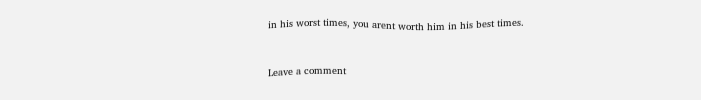in his worst times, you arent worth him in his best times.



Leave a comment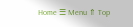Home ☰ Menu ⇑ Top